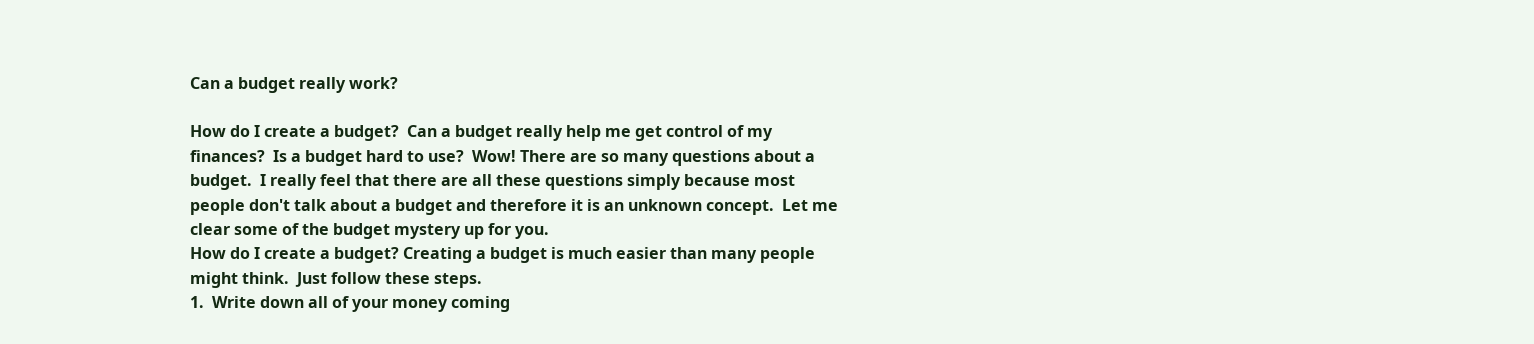Can a budget really work?

How do I create a budget?  Can a budget really help me get control of my finances?  Is a budget hard to use?  Wow! There are so many questions about a budget.  I really feel that there are all these questions simply because most people don't talk about a budget and therefore it is an unknown concept.  Let me clear some of the budget mystery up for you.
How do I create a budget? Creating a budget is much easier than many people might think.  Just follow these steps.
1.  Write down all of your money coming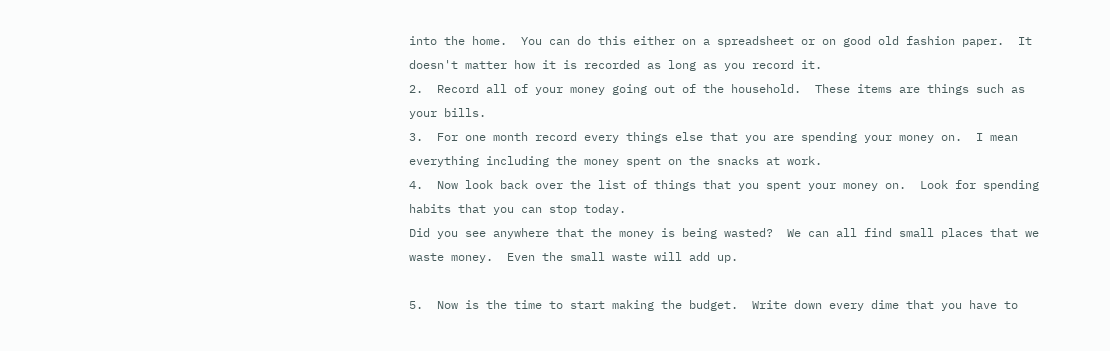into the home.  You can do this either on a spreadsheet or on good old fashion paper.  It doesn't matter how it is recorded as long as you record it.
2.  Record all of your money going out of the household.  These items are things such as your bills.
3.  For one month record every things else that you are spending your money on.  I mean everything including the money spent on the snacks at work.
4.  Now look back over the list of things that you spent your money on.  Look for spending habits that you can stop today.
Did you see anywhere that the money is being wasted?  We can all find small places that we waste money.  Even the small waste will add up.

5.  Now is the time to start making the budget.  Write down every dime that you have to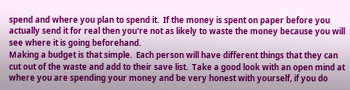spend and where you plan to spend it.  If the money is spent on paper before you actually send it for real then you're not as likely to waste the money because you will see where it is going beforehand.
Making a budget is that simple.  Each person will have different things that they can cut out of the waste and add to their save list.  Take a good look with an open mind at where you are spending your money and be very honest with yourself, if you do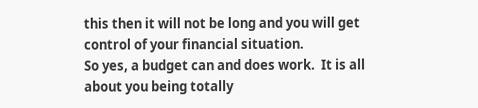this then it will not be long and you will get control of your financial situation.
So yes, a budget can and does work.  It is all about you being totally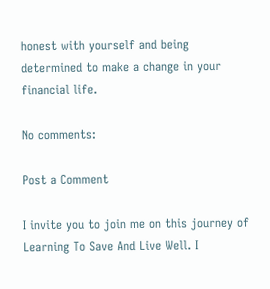honest with yourself and being determined to make a change in your financial life.

No comments:

Post a Comment

I invite you to join me on this journey of Learning To Save And Live Well. I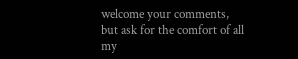welcome your comments, but ask for the comfort of all my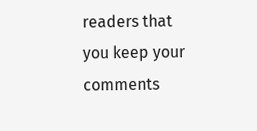readers that you keep your comments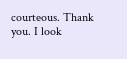courteous. Thank you. I look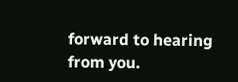forward to hearing from you.